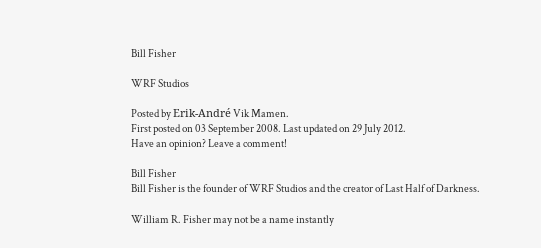Bill Fisher

WRF Studios

Posted by Erik-André Vik Mamen.
First posted on 03 September 2008. Last updated on 29 July 2012.
Have an opinion? Leave a comment!

Bill Fisher
Bill Fisher is the founder of WRF Studios and the creator of Last Half of Darkness.

William R. Fisher may not be a name instantly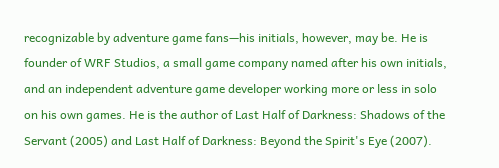recognizable by adventure game fans—his initials, however, may be. He is founder of WRF Studios, a small game company named after his own initials, and an independent adventure game developer working more or less in solo on his own games. He is the author of Last Half of Darkness: Shadows of the Servant (2005) and Last Half of Darkness: Beyond the Spirit's Eye (2007).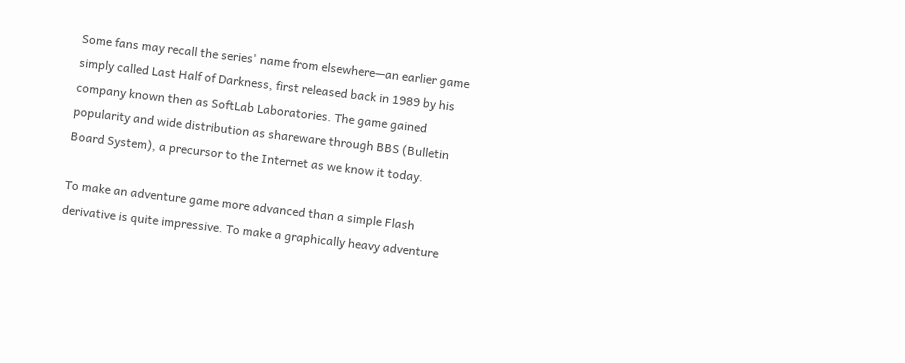Some fans may recall the series' name from elsewhere—an earlier game simply called Last Half of Darkness, first released back in 1989 by his company known then as SoftLab Laboratories. The game gained popularity and wide distribution as shareware through BBS (Bulletin Board System), a precursor to the Internet as we know it today.

To make an adventure game more advanced than a simple Flash derivative is quite impressive. To make a graphically heavy adventure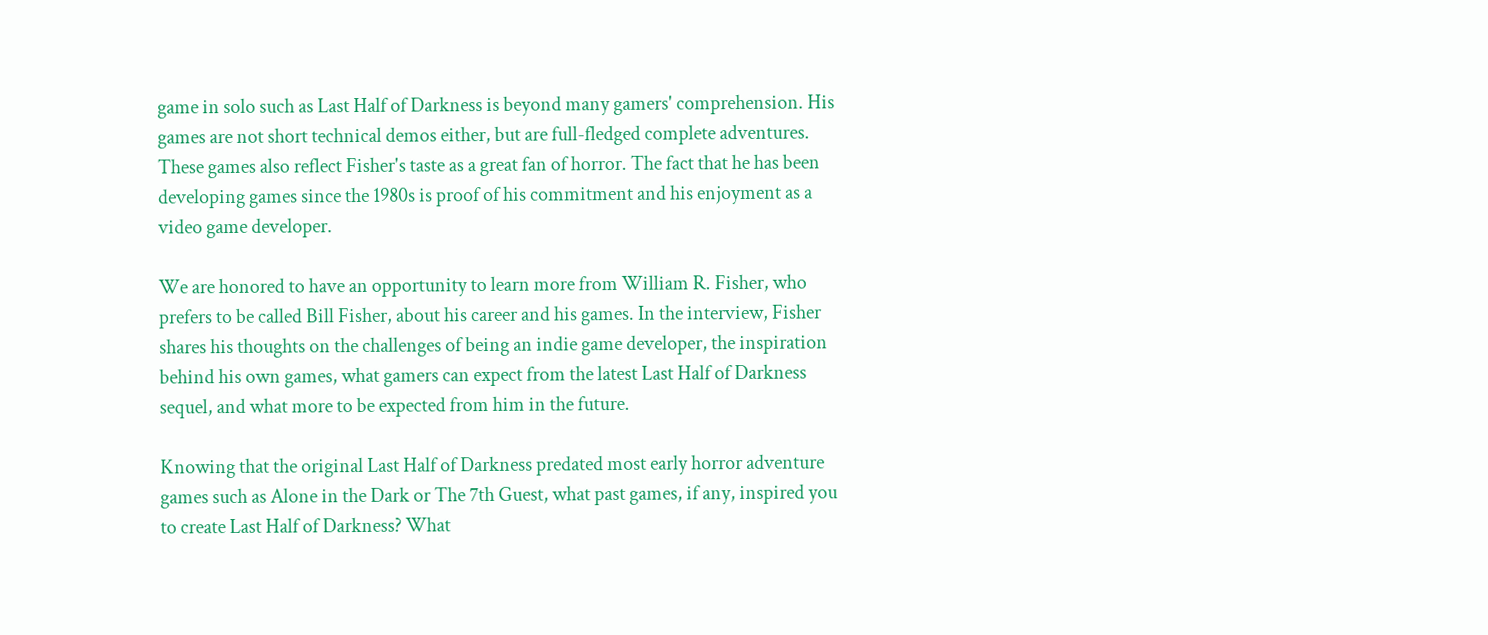game in solo such as Last Half of Darkness is beyond many gamers' comprehension. His games are not short technical demos either, but are full-fledged complete adventures. These games also reflect Fisher's taste as a great fan of horror. The fact that he has been developing games since the 1980s is proof of his commitment and his enjoyment as a video game developer.

We are honored to have an opportunity to learn more from William R. Fisher, who prefers to be called Bill Fisher, about his career and his games. In the interview, Fisher shares his thoughts on the challenges of being an indie game developer, the inspiration behind his own games, what gamers can expect from the latest Last Half of Darkness sequel, and what more to be expected from him in the future.

Knowing that the original Last Half of Darkness predated most early horror adventure games such as Alone in the Dark or The 7th Guest, what past games, if any, inspired you to create Last Half of Darkness? What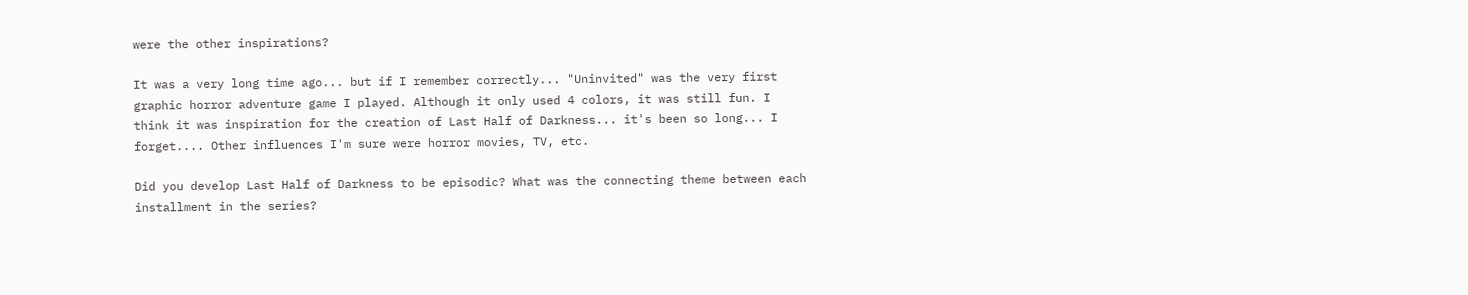were the other inspirations?

It was a very long time ago... but if I remember correctly... "Uninvited" was the very first graphic horror adventure game I played. Although it only used 4 colors, it was still fun. I think it was inspiration for the creation of Last Half of Darkness... it's been so long... I forget.... Other influences I'm sure were horror movies, TV, etc.

Did you develop Last Half of Darkness to be episodic? What was the connecting theme between each installment in the series?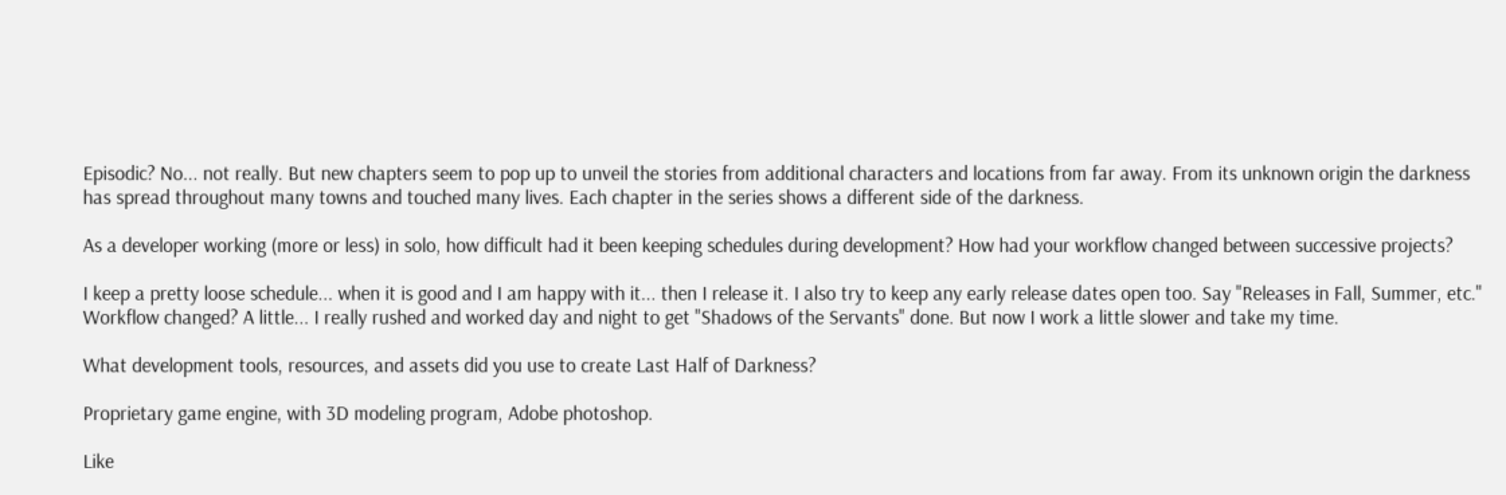Episodic? No... not really. But new chapters seem to pop up to unveil the stories from additional characters and locations from far away. From its unknown origin the darkness has spread throughout many towns and touched many lives. Each chapter in the series shows a different side of the darkness.

As a developer working (more or less) in solo, how difficult had it been keeping schedules during development? How had your workflow changed between successive projects?

I keep a pretty loose schedule... when it is good and I am happy with it... then I release it. I also try to keep any early release dates open too. Say "Releases in Fall, Summer, etc." Workflow changed? A little... I really rushed and worked day and night to get "Shadows of the Servants" done. But now I work a little slower and take my time.

What development tools, resources, and assets did you use to create Last Half of Darkness?

Proprietary game engine, with 3D modeling program, Adobe photoshop.

Like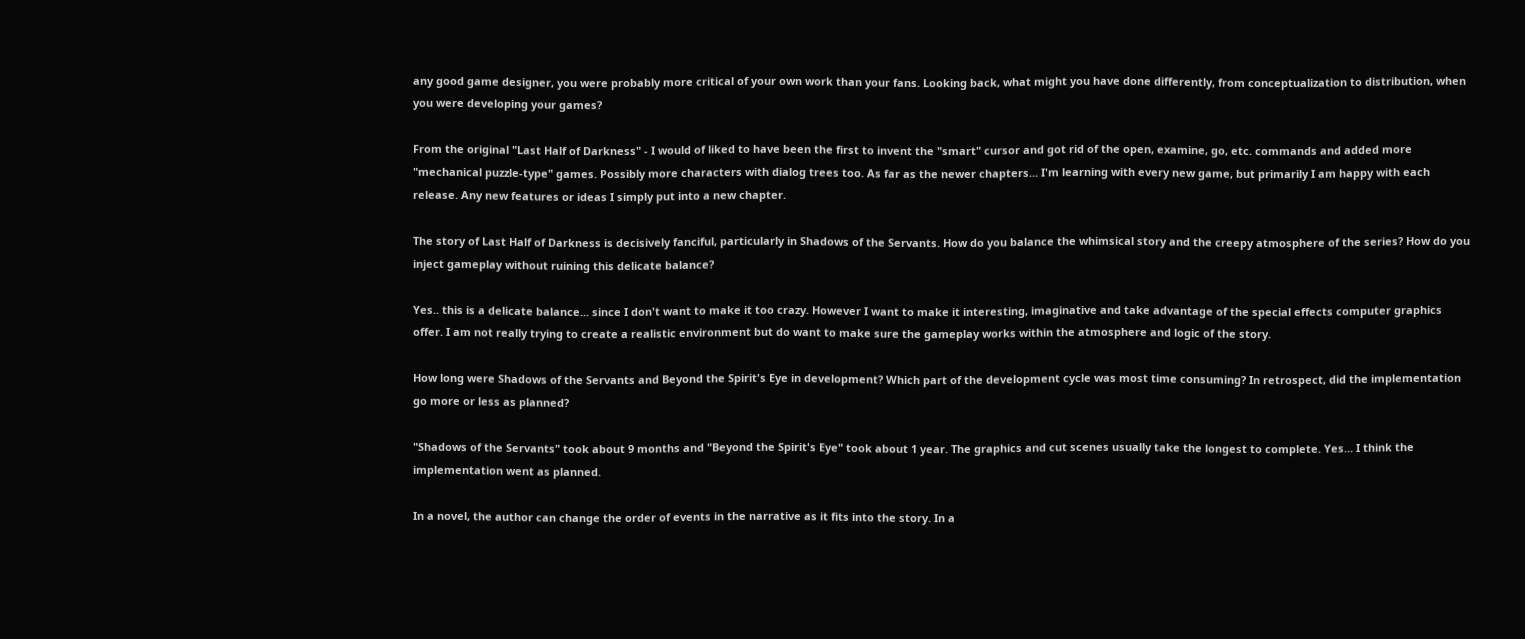any good game designer, you were probably more critical of your own work than your fans. Looking back, what might you have done differently, from conceptualization to distribution, when you were developing your games?

From the original "Last Half of Darkness" - I would of liked to have been the first to invent the "smart" cursor and got rid of the open, examine, go, etc. commands and added more "mechanical puzzle-type" games. Possibly more characters with dialog trees too. As far as the newer chapters... I'm learning with every new game, but primarily I am happy with each release. Any new features or ideas I simply put into a new chapter.

The story of Last Half of Darkness is decisively fanciful, particularly in Shadows of the Servants. How do you balance the whimsical story and the creepy atmosphere of the series? How do you inject gameplay without ruining this delicate balance?

Yes.. this is a delicate balance... since I don't want to make it too crazy. However I want to make it interesting, imaginative and take advantage of the special effects computer graphics offer. I am not really trying to create a realistic environment but do want to make sure the gameplay works within the atmosphere and logic of the story.

How long were Shadows of the Servants and Beyond the Spirit's Eye in development? Which part of the development cycle was most time consuming? In retrospect, did the implementation go more or less as planned?

"Shadows of the Servants" took about 9 months and "Beyond the Spirit's Eye" took about 1 year. The graphics and cut scenes usually take the longest to complete. Yes... I think the implementation went as planned.

In a novel, the author can change the order of events in the narrative as it fits into the story. In a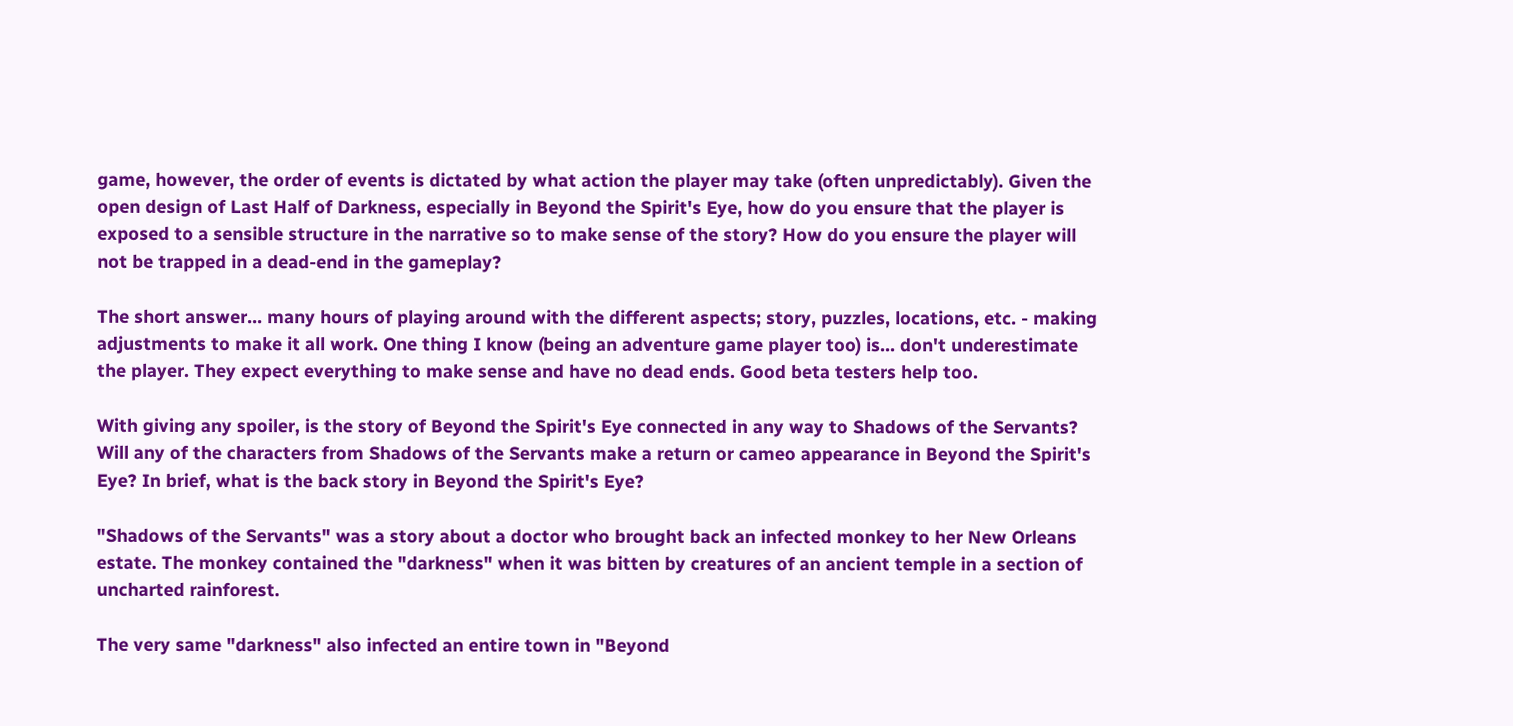game, however, the order of events is dictated by what action the player may take (often unpredictably). Given the open design of Last Half of Darkness, especially in Beyond the Spirit's Eye, how do you ensure that the player is exposed to a sensible structure in the narrative so to make sense of the story? How do you ensure the player will not be trapped in a dead-end in the gameplay?

The short answer... many hours of playing around with the different aspects; story, puzzles, locations, etc. - making adjustments to make it all work. One thing I know (being an adventure game player too) is... don't underestimate the player. They expect everything to make sense and have no dead ends. Good beta testers help too.

With giving any spoiler, is the story of Beyond the Spirit's Eye connected in any way to Shadows of the Servants? Will any of the characters from Shadows of the Servants make a return or cameo appearance in Beyond the Spirit's Eye? In brief, what is the back story in Beyond the Spirit's Eye?

"Shadows of the Servants" was a story about a doctor who brought back an infected monkey to her New Orleans estate. The monkey contained the "darkness" when it was bitten by creatures of an ancient temple in a section of uncharted rainforest.

The very same "darkness" also infected an entire town in "Beyond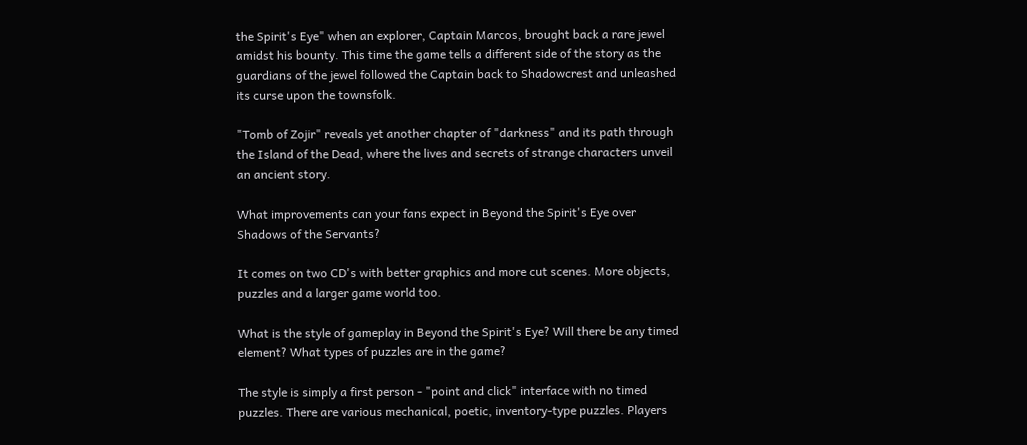the Spirit's Eye" when an explorer, Captain Marcos, brought back a rare jewel amidst his bounty. This time the game tells a different side of the story as the guardians of the jewel followed the Captain back to Shadowcrest and unleashed its curse upon the townsfolk.

"Tomb of Zojir" reveals yet another chapter of "darkness" and its path through the Island of the Dead, where the lives and secrets of strange characters unveil an ancient story.

What improvements can your fans expect in Beyond the Spirit's Eye over Shadows of the Servants?

It comes on two CD's with better graphics and more cut scenes. More objects, puzzles and a larger game world too.

What is the style of gameplay in Beyond the Spirit's Eye? Will there be any timed element? What types of puzzles are in the game?

The style is simply a first person - "point and click" interface with no timed puzzles. There are various mechanical, poetic, inventory-type puzzles. Players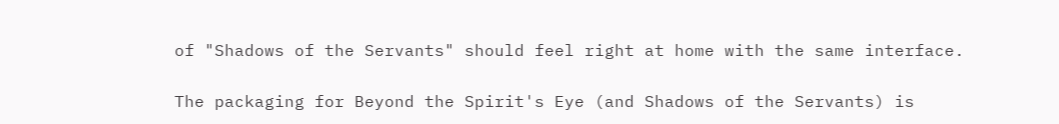of "Shadows of the Servants" should feel right at home with the same interface.

The packaging for Beyond the Spirit's Eye (and Shadows of the Servants) is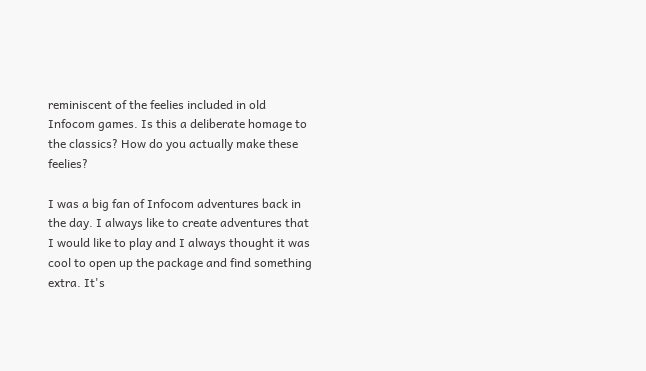reminiscent of the feelies included in old Infocom games. Is this a deliberate homage to the classics? How do you actually make these feelies?

I was a big fan of Infocom adventures back in the day. I always like to create adventures that I would like to play and I always thought it was cool to open up the package and find something extra. It's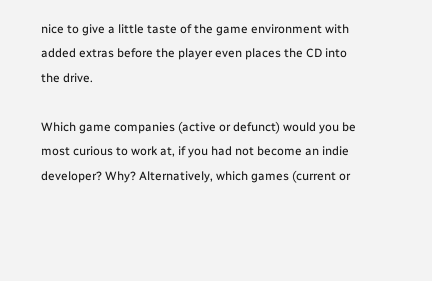nice to give a little taste of the game environment with added extras before the player even places the CD into the drive.

Which game companies (active or defunct) would you be most curious to work at, if you had not become an indie developer? Why? Alternatively, which games (current or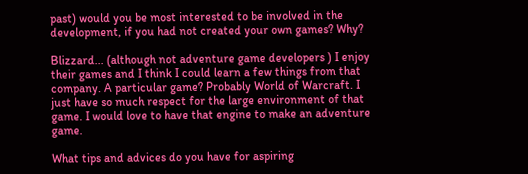past) would you be most interested to be involved in the development, if you had not created your own games? Why?

Blizzard... (although not adventure game developers ) I enjoy their games and I think I could learn a few things from that company. A particular game? Probably World of Warcraft. I just have so much respect for the large environment of that game. I would love to have that engine to make an adventure game.

What tips and advices do you have for aspiring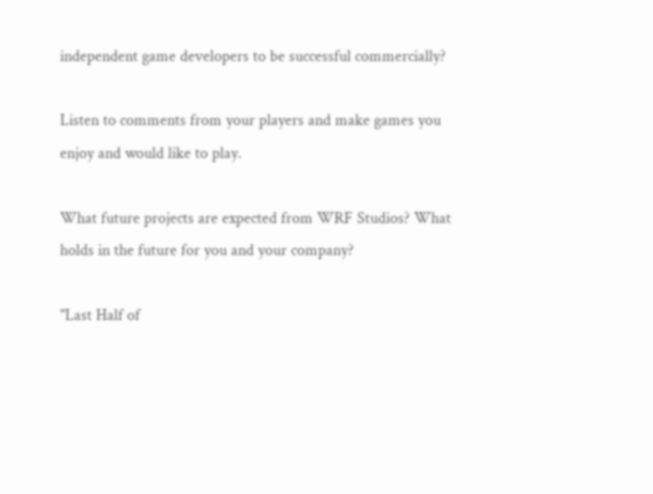independent game developers to be successful commercially?

Listen to comments from your players and make games you enjoy and would like to play.

What future projects are expected from WRF Studios? What holds in the future for you and your company?

"Last Half of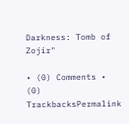Darkness: Tomb of Zojir"

• (0) Comments • (0) TrackbacksPermalink